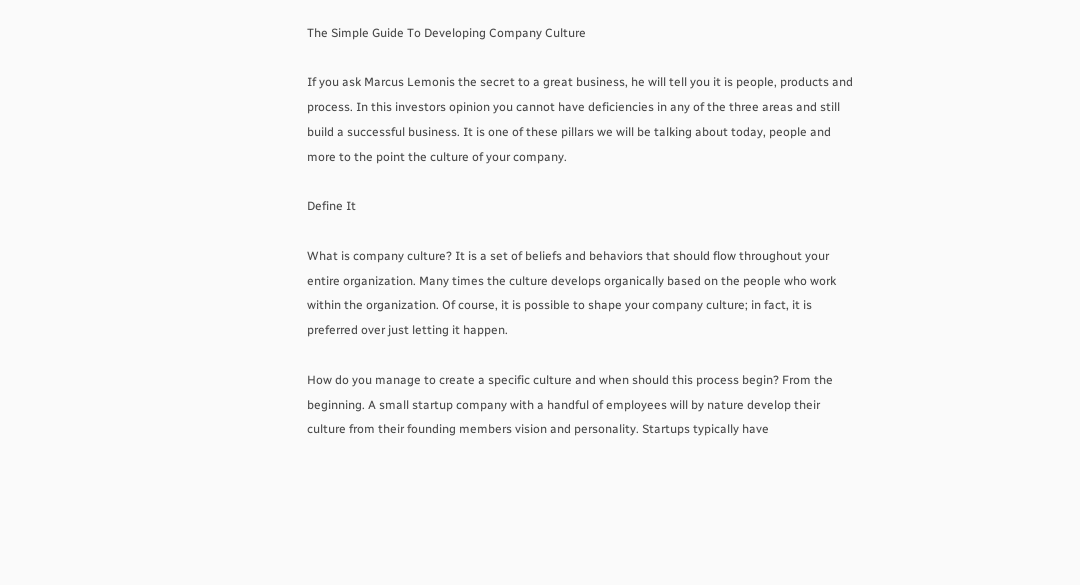The Simple Guide To Developing Company Culture

If you ask Marcus Lemonis the secret to a great business, he will tell you it is people, products and process. In this investors opinion you cannot have deficiencies in any of the three areas and still build a successful business. It is one of these pillars we will be talking about today, people and more to the point the culture of your company.

Define It

What is company culture? It is a set of beliefs and behaviors that should flow throughout your entire organization. Many times the culture develops organically based on the people who work within the organization. Of course, it is possible to shape your company culture; in fact, it is preferred over just letting it happen.

How do you manage to create a specific culture and when should this process begin? From the beginning. A small startup company with a handful of employees will by nature develop their culture from their founding members vision and personality. Startups typically have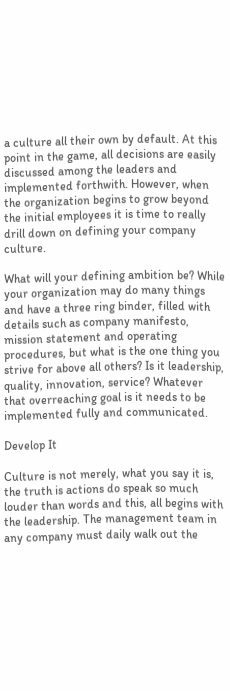a culture all their own by default. At this point in the game, all decisions are easily discussed among the leaders and implemented forthwith. However, when the organization begins to grow beyond the initial employees it is time to really drill down on defining your company culture.

What will your defining ambition be? While your organization may do many things and have a three ring binder, filled with details such as company manifesto, mission statement and operating procedures, but what is the one thing you strive for above all others? Is it leadership, quality, innovation, service? Whatever that overreaching goal is it needs to be implemented fully and communicated.

Develop It

Culture is not merely, what you say it is, the truth is actions do speak so much louder than words and this, all begins with the leadership. The management team in any company must daily walk out the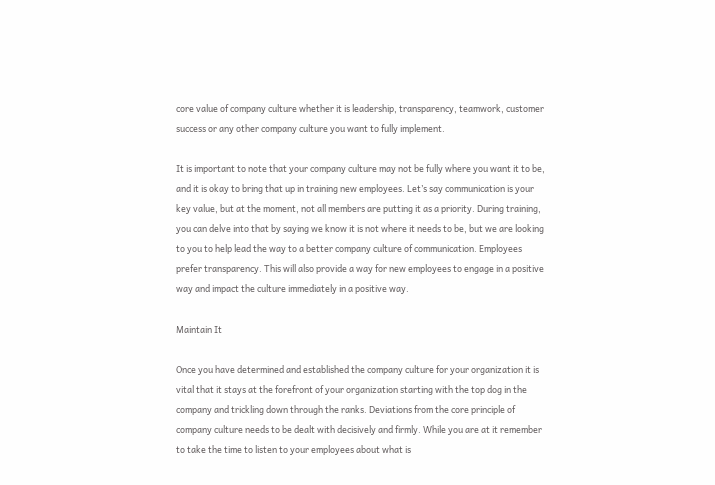core value of company culture whether it is leadership, transparency, teamwork, customer success or any other company culture you want to fully implement.

It is important to note that your company culture may not be fully where you want it to be, and it is okay to bring that up in training new employees. Let’s say communication is your key value, but at the moment, not all members are putting it as a priority. During training, you can delve into that by saying we know it is not where it needs to be, but we are looking to you to help lead the way to a better company culture of communication. Employees prefer transparency. This will also provide a way for new employees to engage in a positive way and impact the culture immediately in a positive way.

Maintain It

Once you have determined and established the company culture for your organization it is vital that it stays at the forefront of your organization starting with the top dog in the company and trickling down through the ranks. Deviations from the core principle of company culture needs to be dealt with decisively and firmly. While you are at it remember to take the time to listen to your employees about what is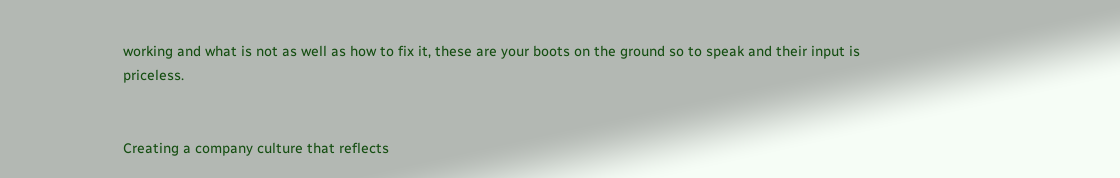working and what is not as well as how to fix it, these are your boots on the ground so to speak and their input is priceless.


Creating a company culture that reflects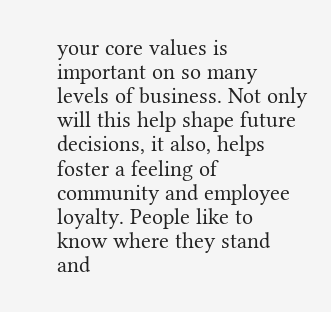your core values is important on so many levels of business. Not only will this help shape future decisions, it also, helps foster a feeling of community and employee loyalty. People like to know where they stand and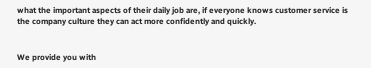what the important aspects of their daily job are, if everyone knows customer service is the company culture they can act more confidently and quickly.


We provide you with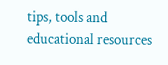tips, tools and educational resources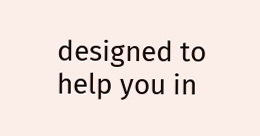designed to help you in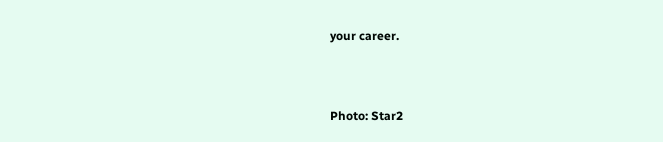your career.



Photo: Star2